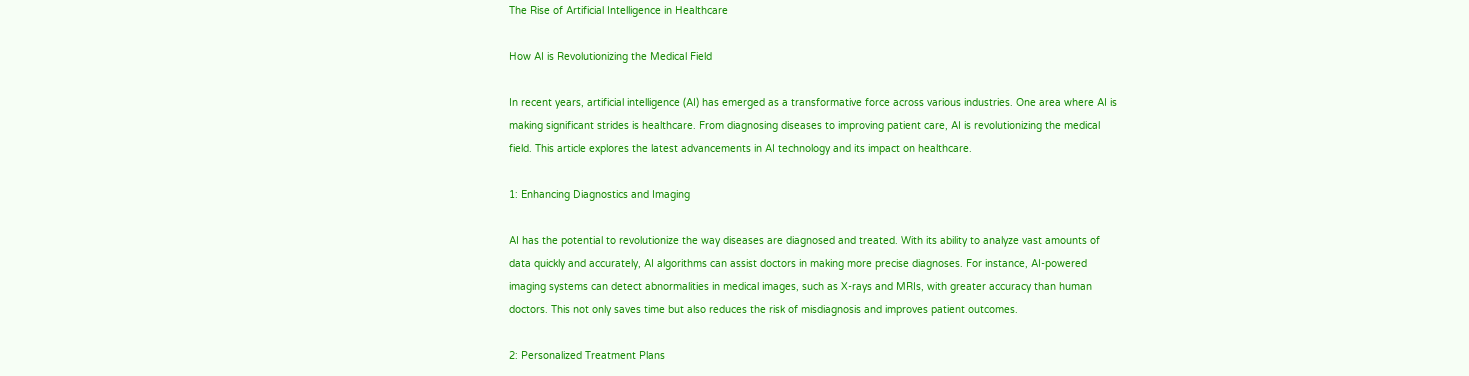The Rise of Artificial Intelligence in Healthcare

How AI is Revolutionizing the Medical Field

In recent years, artificial intelligence (AI) has emerged as a transformative force across various industries. One area where AI is making significant strides is healthcare. From diagnosing diseases to improving patient care, AI is revolutionizing the medical field. This article explores the latest advancements in AI technology and its impact on healthcare.

1: Enhancing Diagnostics and Imaging

AI has the potential to revolutionize the way diseases are diagnosed and treated. With its ability to analyze vast amounts of data quickly and accurately, AI algorithms can assist doctors in making more precise diagnoses. For instance, AI-powered imaging systems can detect abnormalities in medical images, such as X-rays and MRIs, with greater accuracy than human doctors. This not only saves time but also reduces the risk of misdiagnosis and improves patient outcomes.

2: Personalized Treatment Plans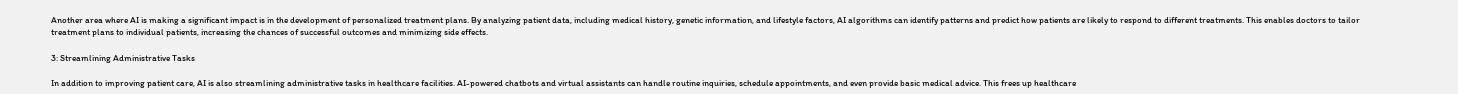Another area where AI is making a significant impact is in the development of personalized treatment plans. By analyzing patient data, including medical history, genetic information, and lifestyle factors, AI algorithms can identify patterns and predict how patients are likely to respond to different treatments. This enables doctors to tailor treatment plans to individual patients, increasing the chances of successful outcomes and minimizing side effects.

3: Streamlining Administrative Tasks

In addition to improving patient care, AI is also streamlining administrative tasks in healthcare facilities. AI-powered chatbots and virtual assistants can handle routine inquiries, schedule appointments, and even provide basic medical advice. This frees up healthcare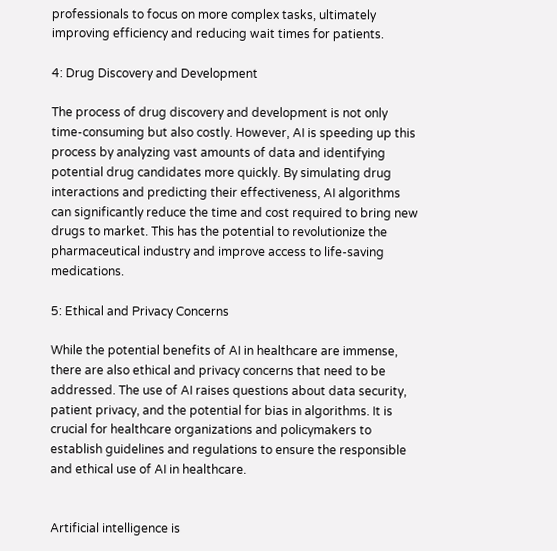professionals to focus on more complex tasks, ultimately improving efficiency and reducing wait times for patients.

4: Drug Discovery and Development

The process of drug discovery and development is not only time-consuming but also costly. However, AI is speeding up this process by analyzing vast amounts of data and identifying potential drug candidates more quickly. By simulating drug interactions and predicting their effectiveness, AI algorithms can significantly reduce the time and cost required to bring new drugs to market. This has the potential to revolutionize the pharmaceutical industry and improve access to life-saving medications.

5: Ethical and Privacy Concerns

While the potential benefits of AI in healthcare are immense, there are also ethical and privacy concerns that need to be addressed. The use of AI raises questions about data security, patient privacy, and the potential for bias in algorithms. It is crucial for healthcare organizations and policymakers to establish guidelines and regulations to ensure the responsible and ethical use of AI in healthcare.


Artificial intelligence is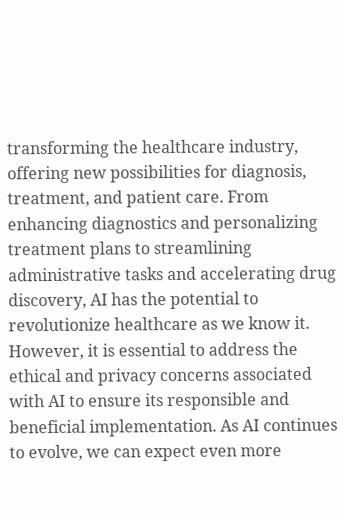transforming the healthcare industry, offering new possibilities for diagnosis, treatment, and patient care. From enhancing diagnostics and personalizing treatment plans to streamlining administrative tasks and accelerating drug discovery, AI has the potential to revolutionize healthcare as we know it. However, it is essential to address the ethical and privacy concerns associated with AI to ensure its responsible and beneficial implementation. As AI continues to evolve, we can expect even more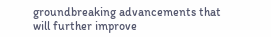groundbreaking advancements that will further improve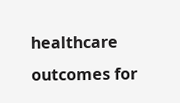healthcare outcomes for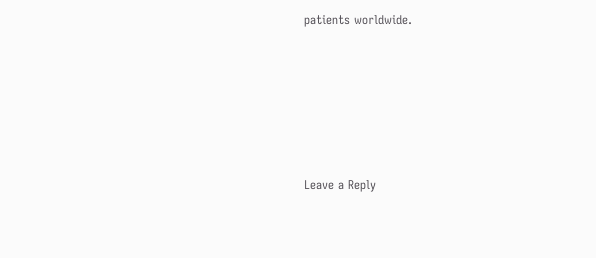patients worldwide.






Leave a Reply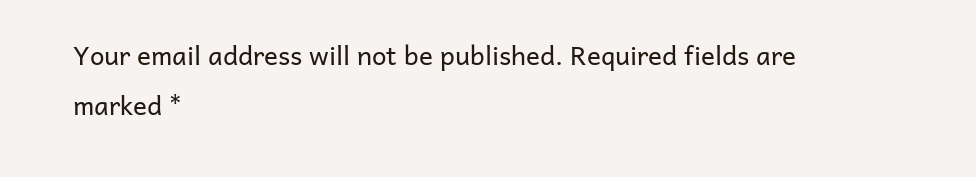Your email address will not be published. Required fields are marked *